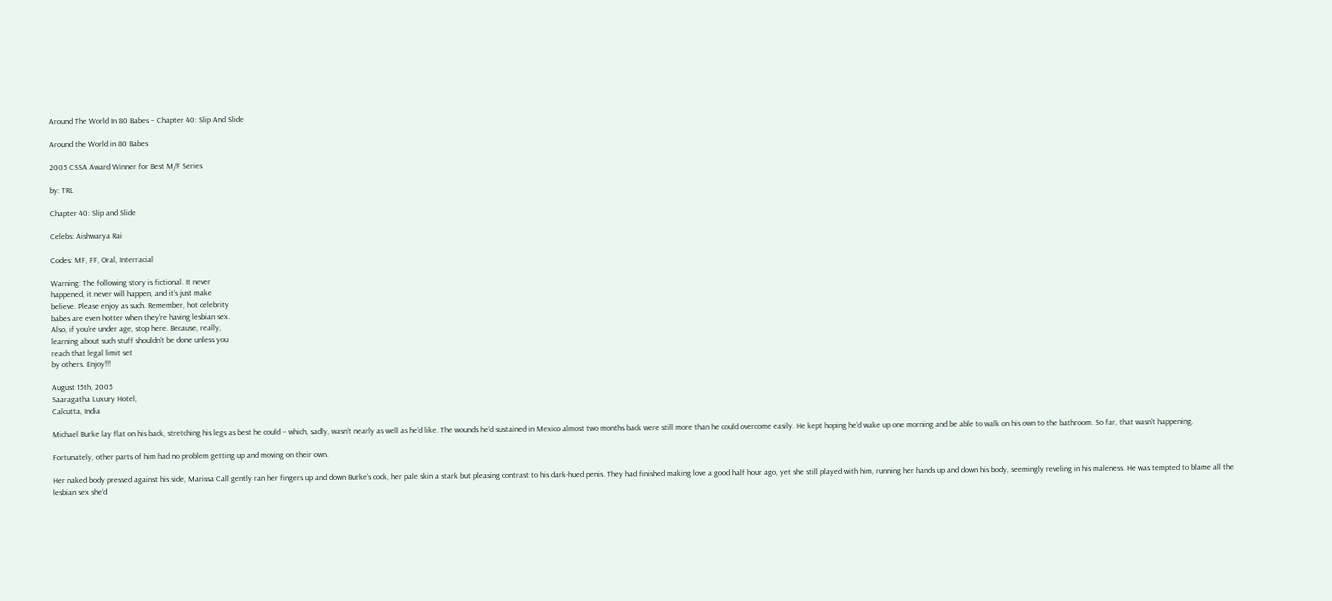Around The World In 80 Babes – Chapter 40: Slip And Slide

Around the World in 80 Babes

2005 CSSA Award Winner for Best M/F Series

by: TRL

Chapter 40: Slip and Slide

Celebs: Aishwarya Rai

Codes: MF, FF, Oral, Interracial

Warning: The following story is fictional. It never
happened, it never will happen, and it’s just make
believe. Please enjoy as such. Remember, hot celebrity
babes are even hotter when they’re having lesbian sex.
Also, if you’re under age, stop here. Because, really,
learning about such stuff shouldn’t be done unless you
reach that legal limit set
by others. Enjoy!!!

August 15th, 2005
Saaragatha Luxury Hotel,
Calcutta, India

Michael Burke lay flat on his back, stretching his legs as best he could – which, sadly, wasn’t nearly as well as he’d like. The wounds he’d sustained in Mexico almost two months back were still more than he could overcome easily. He kept hoping he’d wake up one morning and be able to walk on his own to the bathroom. So far, that wasn’t happening.

Fortunately, other parts of him had no problem getting up and moving on their own.

Her naked body pressed against his side, Marissa Call gently ran her fingers up and down Burke’s cock, her pale skin a stark but pleasing contrast to his dark-hued penis. They had finished making love a good half hour ago, yet she still played with him, running her hands up and down his body, seemingly reveling in his maleness. He was tempted to blame all the lesbian sex she’d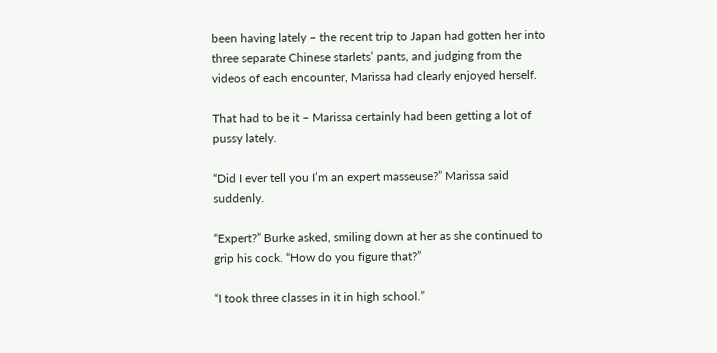been having lately – the recent trip to Japan had gotten her into three separate Chinese starlets’ pants, and judging from the videos of each encounter, Marissa had clearly enjoyed herself.

That had to be it – Marissa certainly had been getting a lot of pussy lately.

“Did I ever tell you I’m an expert masseuse?” Marissa said suddenly.

“Expert?” Burke asked, smiling down at her as she continued to grip his cock. “How do you figure that?”

“I took three classes in it in high school.”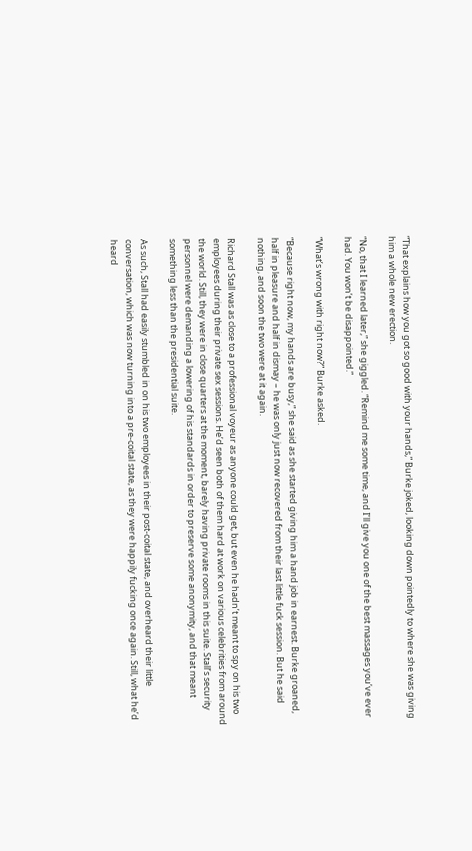“That explains how you got so good with your hands,” Burke joked, looking down pointedly to where she was giving him a whole new erection.

“No, that I learned later,” she giggled. “Remind me some time, and I’ll give you one of the best massages you’ve ever had. You won’t be disappointed.”

“What’s wrong with right now?” Burke asked.

“Because right now, my hands are busy,” she said as she started giving him a hand job in earnest. Burke groaned, half in pleasure and half in dismay – he was only just now recovered from their last little fuck session. But he said nothing, and soon the two were at it again.

Richard Stall was as close to a professional voyeur as anyone could get, but even he hadn’t meant to spy on his two employees during their private sex sessions. He’d seen both of them hard at work on various celebrities from around the world. Still, they were in close quarters at the moment, barely having private rooms in this suite. Stall’s security personnel were demanding a lowering of his standards in order to preserve some anonymity, and that meant something less than the presidential suite.

As such, Stall had easily stumbled in on his two employees in their post-coital state, and overheard their little conversation, which was now turning into a pre-coital state, as they were happily fucking once again. Still, what he’d heard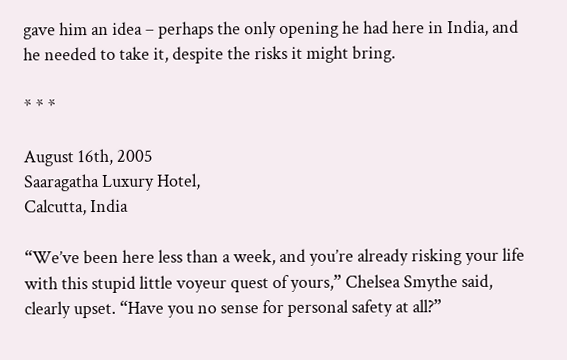gave him an idea – perhaps the only opening he had here in India, and he needed to take it, despite the risks it might bring.

* * *

August 16th, 2005
Saaragatha Luxury Hotel,
Calcutta, India

“We’ve been here less than a week, and you’re already risking your life with this stupid little voyeur quest of yours,” Chelsea Smythe said, clearly upset. “Have you no sense for personal safety at all?”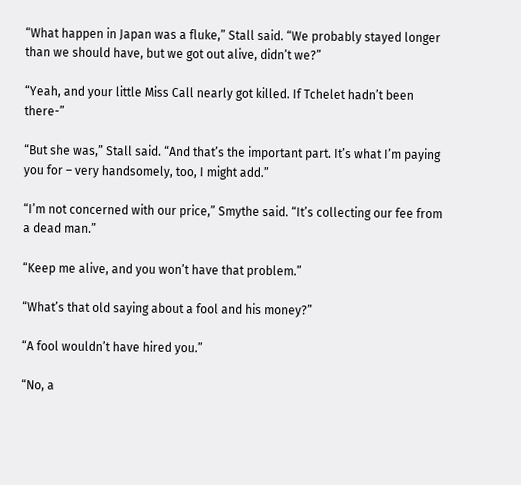“What happen in Japan was a fluke,” Stall said. “We probably stayed longer than we should have, but we got out alive, didn’t we?”

“Yeah, and your little Miss Call nearly got killed. If Tchelet hadn’t been there-”

“But she was,” Stall said. “And that’s the important part. It’s what I’m paying you for – very handsomely, too, I might add.”

“I’m not concerned with our price,” Smythe said. “It’s collecting our fee from a dead man.”

“Keep me alive, and you won’t have that problem.”

“What’s that old saying about a fool and his money?”

“A fool wouldn’t have hired you.”

“No, a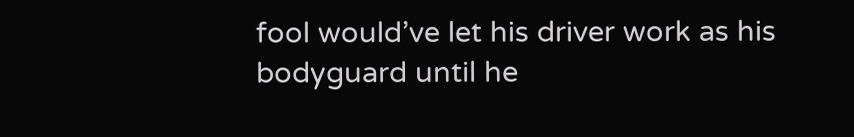fool would’ve let his driver work as his bodyguard until he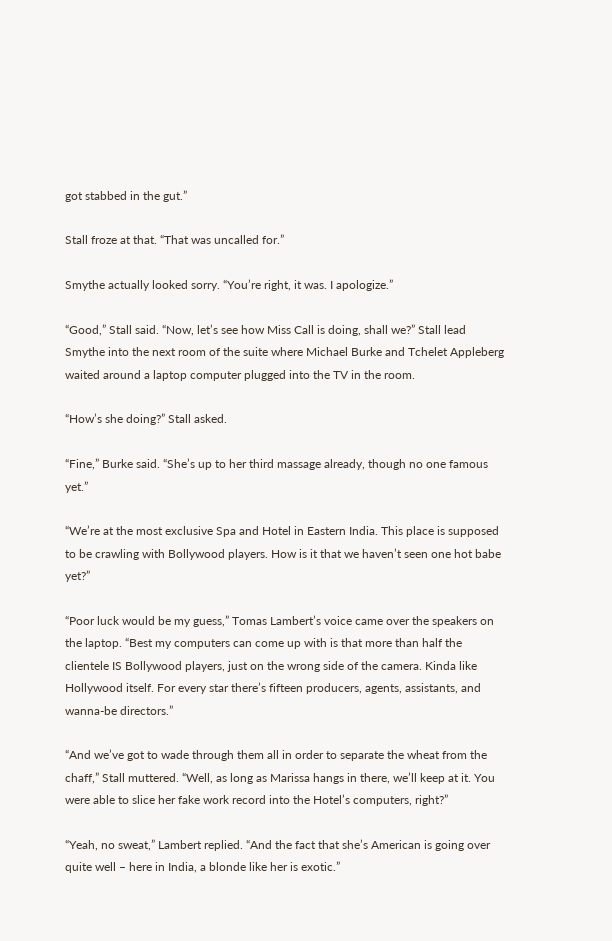got stabbed in the gut.”

Stall froze at that. “That was uncalled for.”

Smythe actually looked sorry. “You’re right, it was. I apologize.”

“Good,” Stall said. “Now, let’s see how Miss Call is doing, shall we?” Stall lead Smythe into the next room of the suite where Michael Burke and Tchelet Appleberg waited around a laptop computer plugged into the TV in the room.

“How’s she doing?” Stall asked.

“Fine,” Burke said. “She’s up to her third massage already, though no one famous yet.”

“We’re at the most exclusive Spa and Hotel in Eastern India. This place is supposed to be crawling with Bollywood players. How is it that we haven’t seen one hot babe yet?”

“Poor luck would be my guess,” Tomas Lambert’s voice came over the speakers on the laptop. “Best my computers can come up with is that more than half the clientele IS Bollywood players, just on the wrong side of the camera. Kinda like Hollywood itself. For every star there’s fifteen producers, agents, assistants, and wanna-be directors.”

“And we’ve got to wade through them all in order to separate the wheat from the chaff,” Stall muttered. “Well, as long as Marissa hangs in there, we’ll keep at it. You were able to slice her fake work record into the Hotel’s computers, right?”

“Yeah, no sweat,” Lambert replied. “And the fact that she’s American is going over quite well – here in India, a blonde like her is exotic.”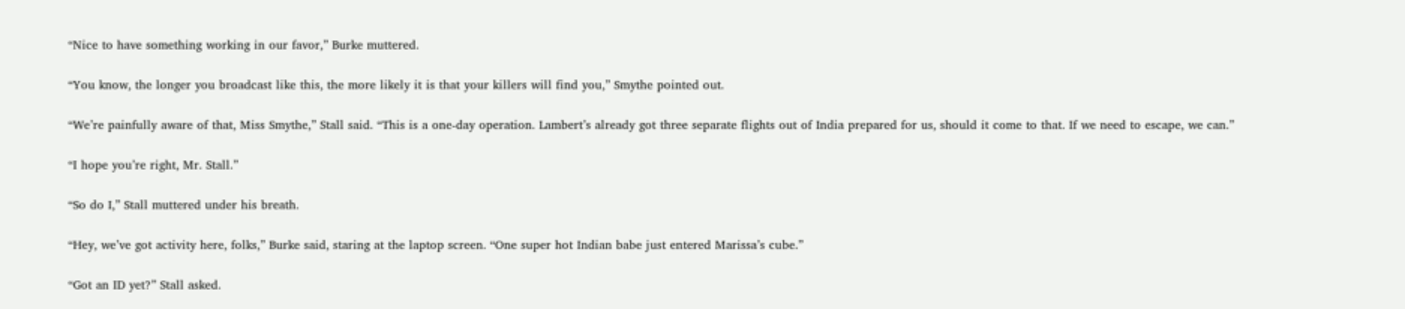“Nice to have something working in our favor,” Burke muttered.

“You know, the longer you broadcast like this, the more likely it is that your killers will find you,” Smythe pointed out.

“We’re painfully aware of that, Miss Smythe,” Stall said. “This is a one-day operation. Lambert’s already got three separate flights out of India prepared for us, should it come to that. If we need to escape, we can.”

“I hope you’re right, Mr. Stall.”

“So do I,” Stall muttered under his breath.

“Hey, we’ve got activity here, folks,” Burke said, staring at the laptop screen. “One super hot Indian babe just entered Marissa’s cube.”

“Got an ID yet?” Stall asked.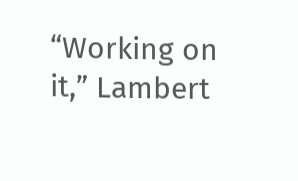“Working on it,” Lambert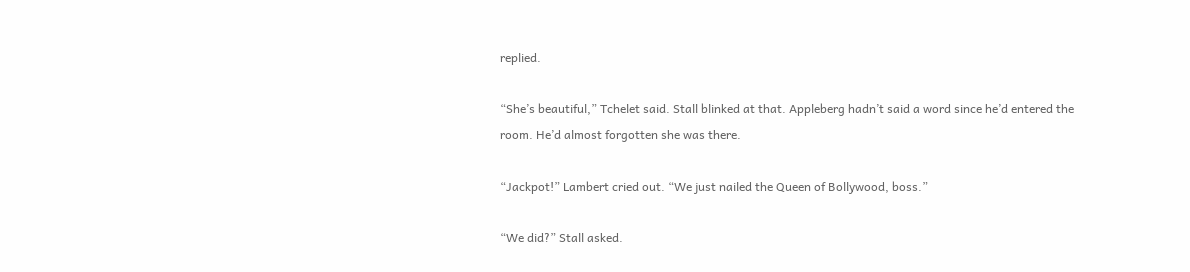replied.

“She’s beautiful,” Tchelet said. Stall blinked at that. Appleberg hadn’t said a word since he’d entered the room. He’d almost forgotten she was there.

“Jackpot!” Lambert cried out. “We just nailed the Queen of Bollywood, boss.”

“We did?” Stall asked.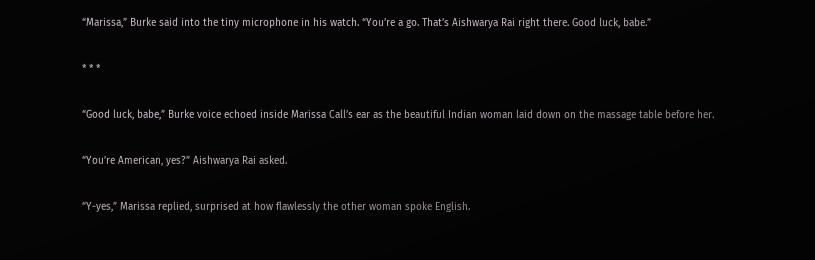“Marissa,” Burke said into the tiny microphone in his watch. “You’re a go. That’s Aishwarya Rai right there. Good luck, babe.”

* * *

“Good luck, babe,” Burke voice echoed inside Marissa Call’s ear as the beautiful Indian woman laid down on the massage table before her.

“You’re American, yes?” Aishwarya Rai asked.

“Y-yes,” Marissa replied, surprised at how flawlessly the other woman spoke English.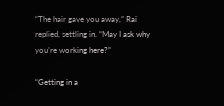“The hair gave you away,” Rai replied, settling in. “May I ask why you’re working here?”

“Getting in a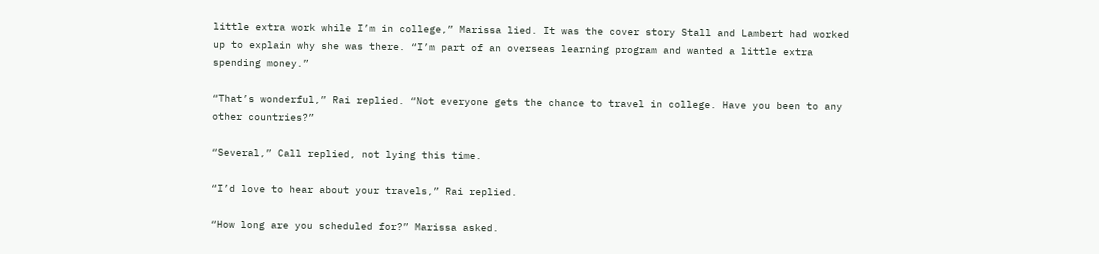little extra work while I’m in college,” Marissa lied. It was the cover story Stall and Lambert had worked up to explain why she was there. “I’m part of an overseas learning program and wanted a little extra spending money.”

“That’s wonderful,” Rai replied. “Not everyone gets the chance to travel in college. Have you been to any other countries?”

“Several,” Call replied, not lying this time.

“I’d love to hear about your travels,” Rai replied.

“How long are you scheduled for?” Marissa asked.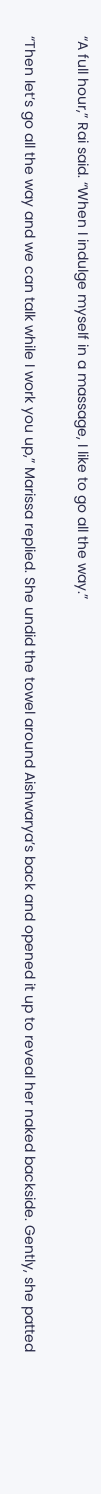“A full hour,” Rai said. “When I indulge myself in a massage, I like to go all the way.”

“Then let’s go all the way and we can talk while I work you up,” Marissa replied. She undid the towel around Aishwarya’s back and opened it up to reveal her naked backside. Gently, she patted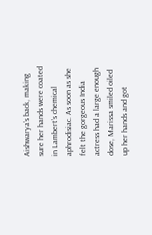Aishwarya’s back, making sure her hands were coated in Lambert’s chemical aphrodisiac. As soon as she felt the gorgeous India actress had a large enough dose, Marissa smiled oiled up her hands and got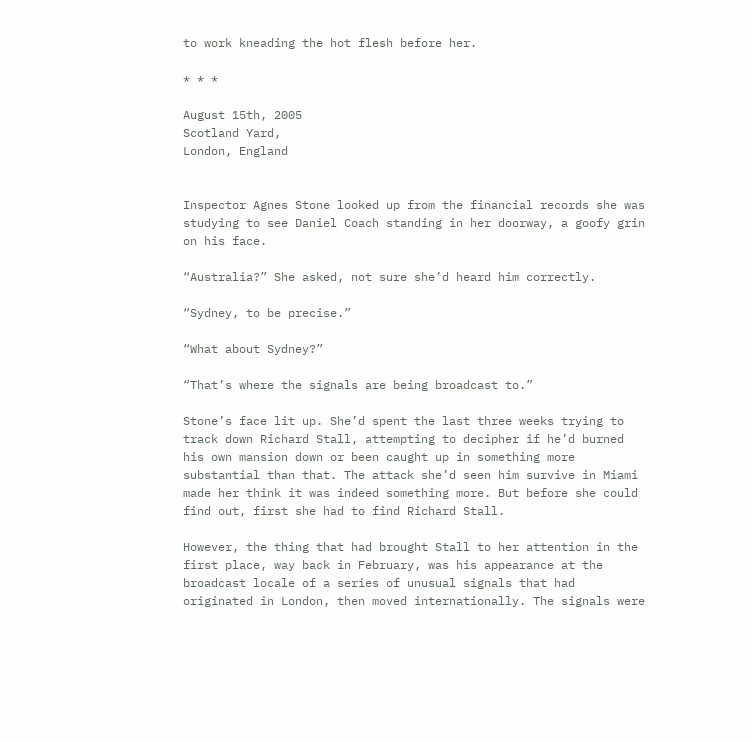to work kneading the hot flesh before her.

* * *

August 15th, 2005
Scotland Yard,
London, England


Inspector Agnes Stone looked up from the financial records she was studying to see Daniel Coach standing in her doorway, a goofy grin on his face.

“Australia?” She asked, not sure she’d heard him correctly.

“Sydney, to be precise.”

“What about Sydney?”

“That’s where the signals are being broadcast to.”

Stone’s face lit up. She’d spent the last three weeks trying to track down Richard Stall, attempting to decipher if he’d burned his own mansion down or been caught up in something more substantial than that. The attack she’d seen him survive in Miami made her think it was indeed something more. But before she could find out, first she had to find Richard Stall.

However, the thing that had brought Stall to her attention in the first place, way back in February, was his appearance at the broadcast locale of a series of unusual signals that had originated in London, then moved internationally. The signals were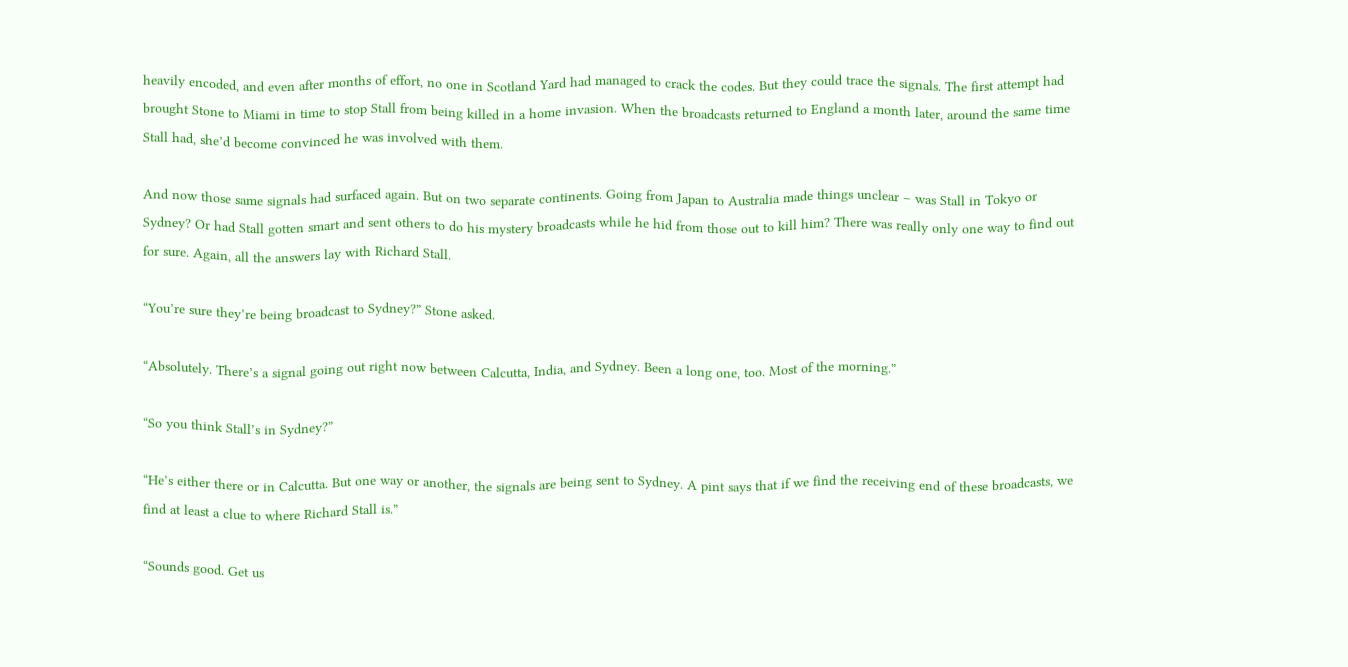heavily encoded, and even after months of effort, no one in Scotland Yard had managed to crack the codes. But they could trace the signals. The first attempt had brought Stone to Miami in time to stop Stall from being killed in a home invasion. When the broadcasts returned to England a month later, around the same time Stall had, she’d become convinced he was involved with them.

And now those same signals had surfaced again. But on two separate continents. Going from Japan to Australia made things unclear – was Stall in Tokyo or Sydney? Or had Stall gotten smart and sent others to do his mystery broadcasts while he hid from those out to kill him? There was really only one way to find out for sure. Again, all the answers lay with Richard Stall.

“You’re sure they’re being broadcast to Sydney?” Stone asked.

“Absolutely. There’s a signal going out right now between Calcutta, India, and Sydney. Been a long one, too. Most of the morning.”

“So you think Stall’s in Sydney?”

“He’s either there or in Calcutta. But one way or another, the signals are being sent to Sydney. A pint says that if we find the receiving end of these broadcasts, we find at least a clue to where Richard Stall is.”

“Sounds good. Get us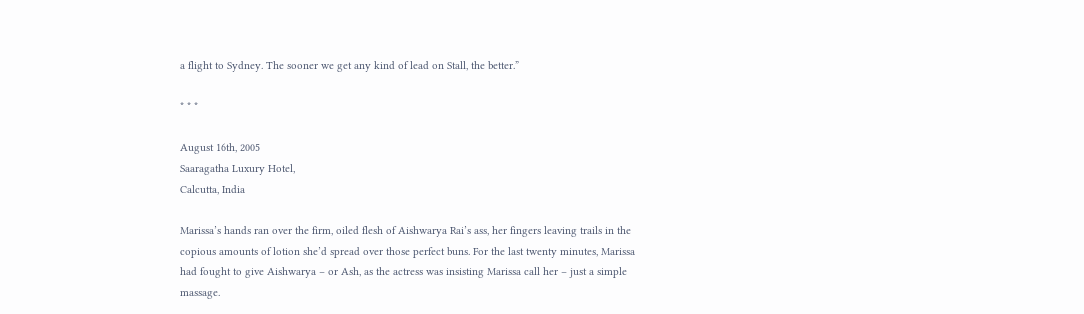a flight to Sydney. The sooner we get any kind of lead on Stall, the better.”

* * *

August 16th, 2005
Saaragatha Luxury Hotel,
Calcutta, India

Marissa’s hands ran over the firm, oiled flesh of Aishwarya Rai’s ass, her fingers leaving trails in the copious amounts of lotion she’d spread over those perfect buns. For the last twenty minutes, Marissa had fought to give Aishwarya – or Ash, as the actress was insisting Marissa call her – just a simple massage.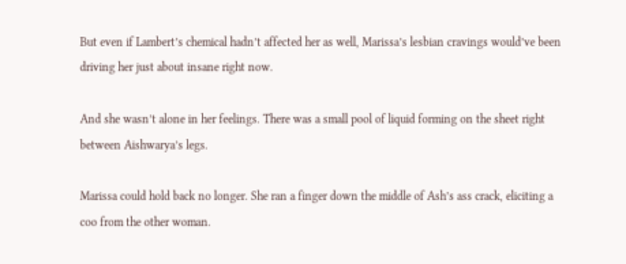But even if Lambert’s chemical hadn’t affected her as well, Marissa’s lesbian cravings would’ve been driving her just about insane right now.

And she wasn’t alone in her feelings. There was a small pool of liquid forming on the sheet right between Aishwarya’s legs.

Marissa could hold back no longer. She ran a finger down the middle of Ash’s ass crack, eliciting a coo from the other woman.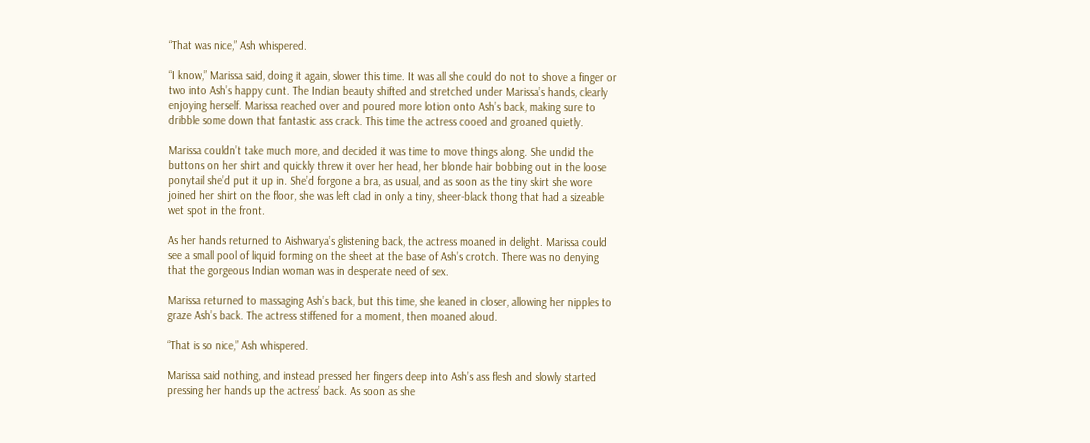“That was nice,” Ash whispered.

“I know,” Marissa said, doing it again, slower this time. It was all she could do not to shove a finger or two into Ash’s happy cunt. The Indian beauty shifted and stretched under Marissa’s hands, clearly enjoying herself. Marissa reached over and poured more lotion onto Ash’s back, making sure to dribble some down that fantastic ass crack. This time the actress cooed and groaned quietly.

Marissa couldn’t take much more, and decided it was time to move things along. She undid the buttons on her shirt and quickly threw it over her head, her blonde hair bobbing out in the loose ponytail she’d put it up in. She’d forgone a bra, as usual, and as soon as the tiny skirt she wore joined her shirt on the floor, she was left clad in only a tiny, sheer-black thong that had a sizeable wet spot in the front.

As her hands returned to Aishwarya’s glistening back, the actress moaned in delight. Marissa could see a small pool of liquid forming on the sheet at the base of Ash’s crotch. There was no denying that the gorgeous Indian woman was in desperate need of sex.

Marissa returned to massaging Ash’s back, but this time, she leaned in closer, allowing her nipples to graze Ash’s back. The actress stiffened for a moment, then moaned aloud.

“That is so nice,” Ash whispered.

Marissa said nothing, and instead pressed her fingers deep into Ash’s ass flesh and slowly started pressing her hands up the actress’ back. As soon as she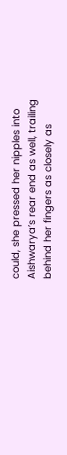could, she pressed her nipples into Aishwarya’s rear end as well, trailing behind her fingers as closely as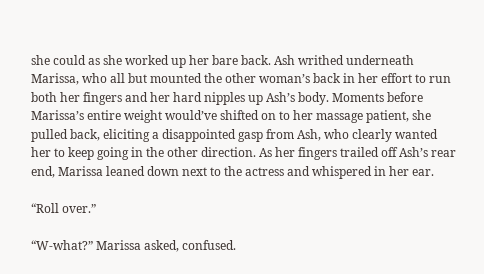she could as she worked up her bare back. Ash writhed underneath Marissa, who all but mounted the other woman’s back in her effort to run both her fingers and her hard nipples up Ash’s body. Moments before Marissa’s entire weight would’ve shifted on to her massage patient, she pulled back, eliciting a disappointed gasp from Ash, who clearly wanted her to keep going in the other direction. As her fingers trailed off Ash’s rear end, Marissa leaned down next to the actress and whispered in her ear.

“Roll over.”

“W-what?” Marissa asked, confused.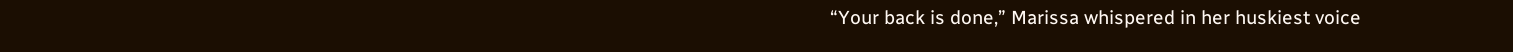“Your back is done,” Marissa whispered in her huskiest voice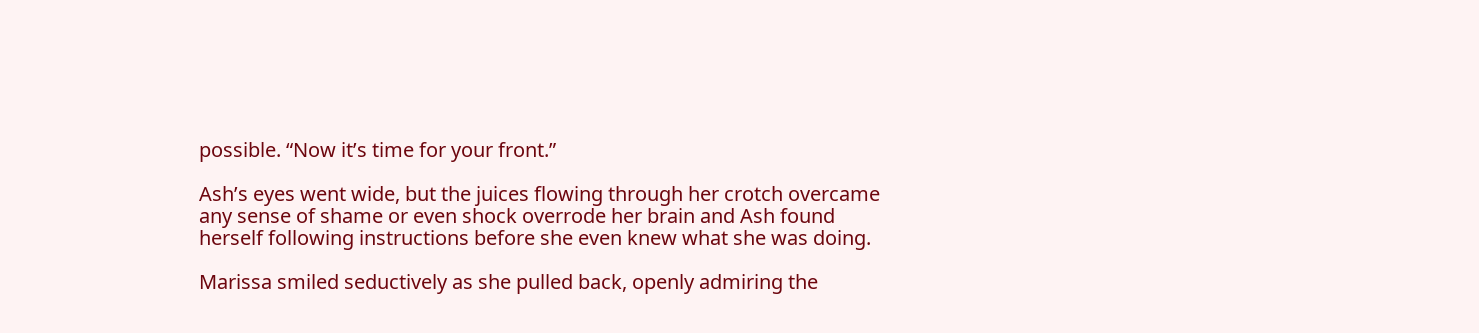possible. “Now it’s time for your front.”

Ash’s eyes went wide, but the juices flowing through her crotch overcame any sense of shame or even shock overrode her brain and Ash found herself following instructions before she even knew what she was doing.

Marissa smiled seductively as she pulled back, openly admiring the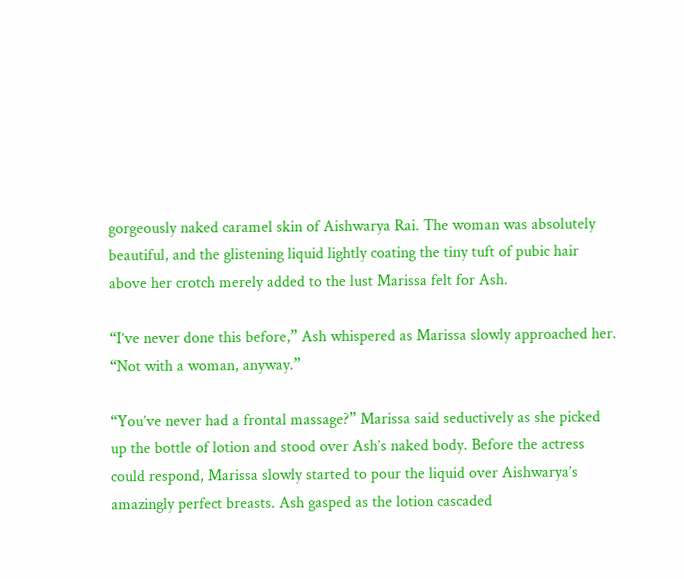gorgeously naked caramel skin of Aishwarya Rai. The woman was absolutely beautiful, and the glistening liquid lightly coating the tiny tuft of pubic hair above her crotch merely added to the lust Marissa felt for Ash.

“I’ve never done this before,” Ash whispered as Marissa slowly approached her. “Not with a woman, anyway.”

“You’ve never had a frontal massage?” Marissa said seductively as she picked up the bottle of lotion and stood over Ash’s naked body. Before the actress could respond, Marissa slowly started to pour the liquid over Aishwarya’s amazingly perfect breasts. Ash gasped as the lotion cascaded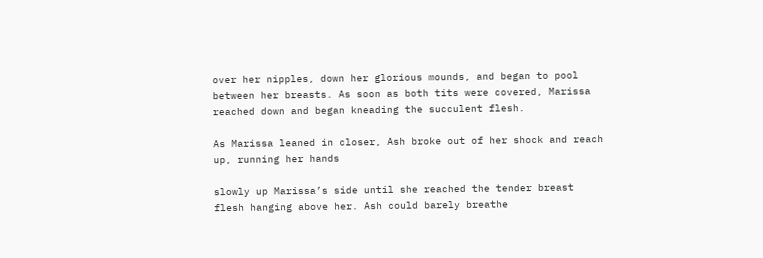over her nipples, down her glorious mounds, and began to pool between her breasts. As soon as both tits were covered, Marissa reached down and began kneading the succulent flesh.

As Marissa leaned in closer, Ash broke out of her shock and reach up, running her hands

slowly up Marissa’s side until she reached the tender breast flesh hanging above her. Ash could barely breathe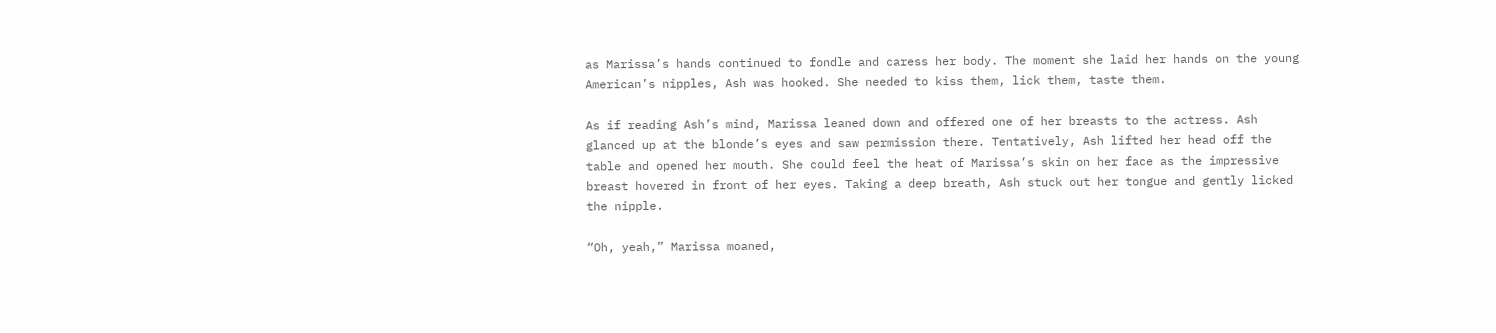as Marissa’s hands continued to fondle and caress her body. The moment she laid her hands on the young American’s nipples, Ash was hooked. She needed to kiss them, lick them, taste them.

As if reading Ash’s mind, Marissa leaned down and offered one of her breasts to the actress. Ash glanced up at the blonde’s eyes and saw permission there. Tentatively, Ash lifted her head off the table and opened her mouth. She could feel the heat of Marissa’s skin on her face as the impressive breast hovered in front of her eyes. Taking a deep breath, Ash stuck out her tongue and gently licked the nipple.

“Oh, yeah,” Marissa moaned,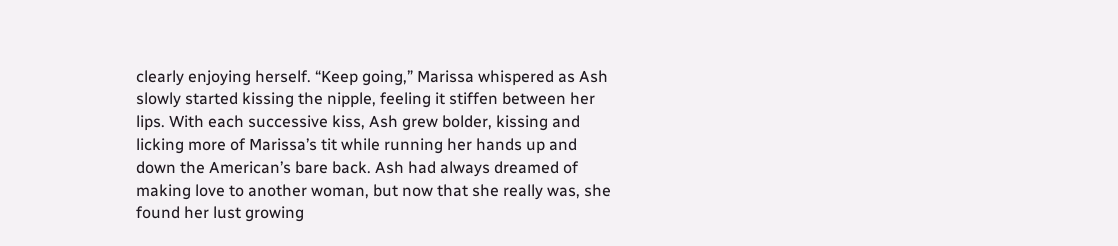clearly enjoying herself. “Keep going,” Marissa whispered as Ash slowly started kissing the nipple, feeling it stiffen between her lips. With each successive kiss, Ash grew bolder, kissing and licking more of Marissa’s tit while running her hands up and down the American’s bare back. Ash had always dreamed of making love to another woman, but now that she really was, she found her lust growing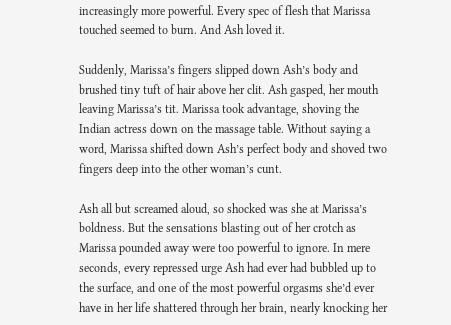increasingly more powerful. Every spec of flesh that Marissa touched seemed to burn. And Ash loved it.

Suddenly, Marissa’s fingers slipped down Ash’s body and brushed tiny tuft of hair above her clit. Ash gasped, her mouth leaving Marissa’s tit. Marissa took advantage, shoving the Indian actress down on the massage table. Without saying a word, Marissa shifted down Ash’s perfect body and shoved two fingers deep into the other woman’s cunt.

Ash all but screamed aloud, so shocked was she at Marissa’s boldness. But the sensations blasting out of her crotch as Marissa pounded away were too powerful to ignore. In mere seconds, every repressed urge Ash had ever had bubbled up to the surface, and one of the most powerful orgasms she’d ever have in her life shattered through her brain, nearly knocking her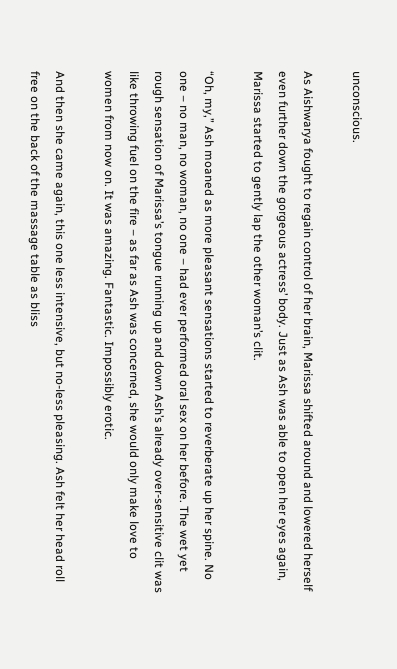unconscious.

As Aishwarya fought to regain control of her brain, Marissa shifted around and lowered herself even further down the gorgeous actress’ body. Just as Ash was able to open her eyes again, Marissa started to gently lap the other woman’s clit.

“Oh, my,” Ash moaned as more pleasant sensations started to reverberate up her spine. No one – no man, no woman, no one – had ever performed oral sex on her before. The wet yet rough sensation of Marissa’s tongue running up and down Ash’s already over-sensitive clit was like throwing fuel on the fire – as far as Ash was concerned, she would only make love to women from now on. It was amazing. Fantastic. Impossibly erotic.

And then she came again, this one less intensive, but no-less pleasing. Ash felt her head roll free on the back of the massage table as bliss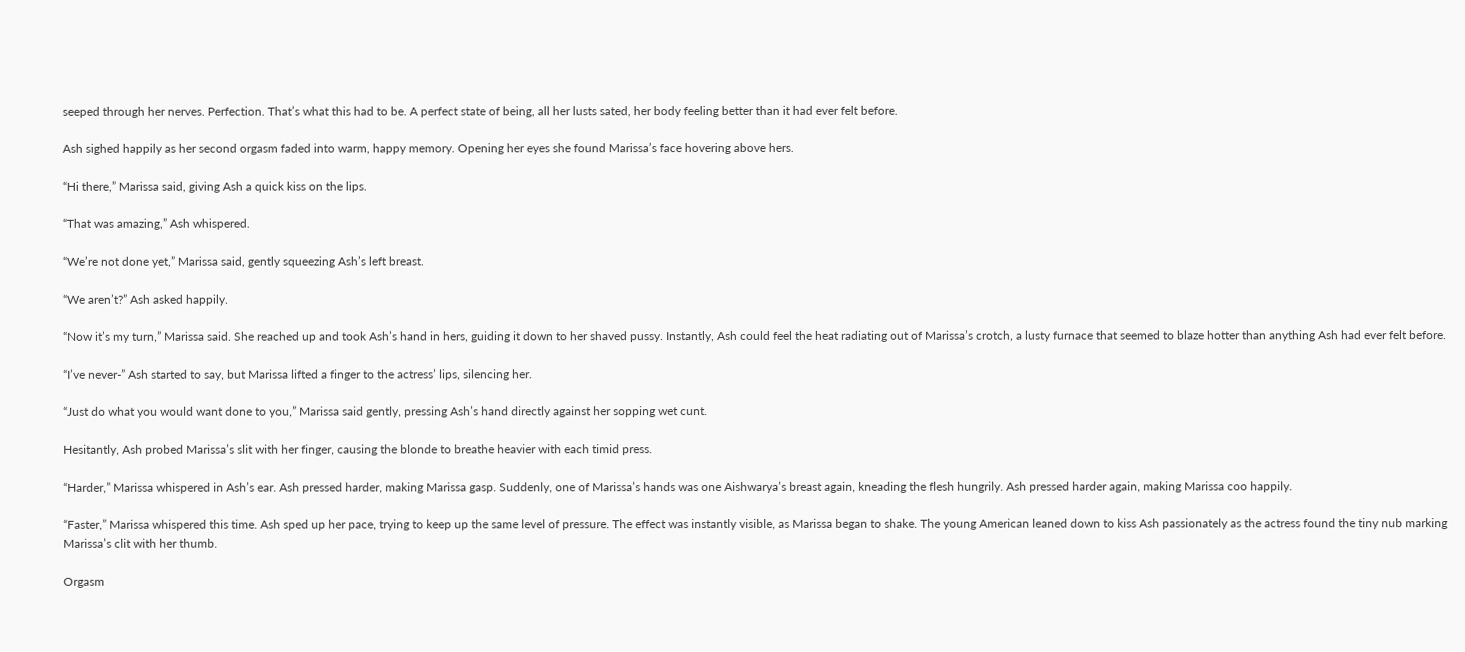seeped through her nerves. Perfection. That’s what this had to be. A perfect state of being, all her lusts sated, her body feeling better than it had ever felt before.

Ash sighed happily as her second orgasm faded into warm, happy memory. Opening her eyes she found Marissa’s face hovering above hers.

“Hi there,” Marissa said, giving Ash a quick kiss on the lips.

“That was amazing,” Ash whispered.

“We’re not done yet,” Marissa said, gently squeezing Ash’s left breast.

“We aren’t?” Ash asked happily.

“Now it’s my turn,” Marissa said. She reached up and took Ash’s hand in hers, guiding it down to her shaved pussy. Instantly, Ash could feel the heat radiating out of Marissa’s crotch, a lusty furnace that seemed to blaze hotter than anything Ash had ever felt before.

“I’ve never-” Ash started to say, but Marissa lifted a finger to the actress’ lips, silencing her.

“Just do what you would want done to you,” Marissa said gently, pressing Ash’s hand directly against her sopping wet cunt.

Hesitantly, Ash probed Marissa’s slit with her finger, causing the blonde to breathe heavier with each timid press.

“Harder,” Marissa whispered in Ash’s ear. Ash pressed harder, making Marissa gasp. Suddenly, one of Marissa’s hands was one Aishwarya’s breast again, kneading the flesh hungrily. Ash pressed harder again, making Marissa coo happily.

“Faster,” Marissa whispered this time. Ash sped up her pace, trying to keep up the same level of pressure. The effect was instantly visible, as Marissa began to shake. The young American leaned down to kiss Ash passionately as the actress found the tiny nub marking Marissa’s clit with her thumb.

Orgasm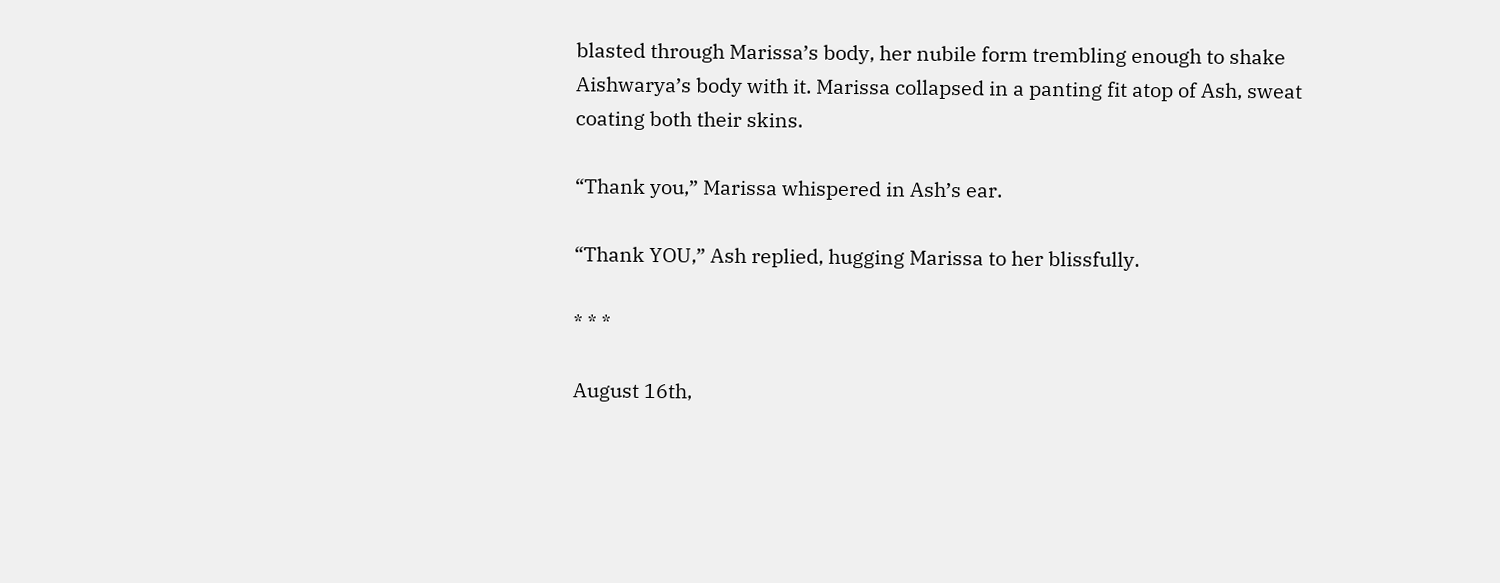blasted through Marissa’s body, her nubile form trembling enough to shake Aishwarya’s body with it. Marissa collapsed in a panting fit atop of Ash, sweat coating both their skins.

“Thank you,” Marissa whispered in Ash’s ear.

“Thank YOU,” Ash replied, hugging Marissa to her blissfully.

* * *

August 16th,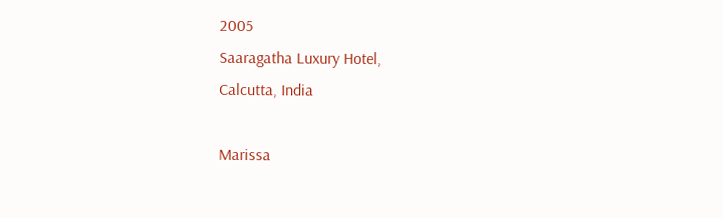2005
Saaragatha Luxury Hotel,
Calcutta, India

Marissa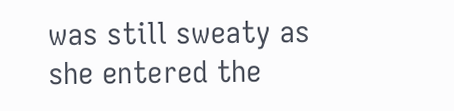was still sweaty as she entered the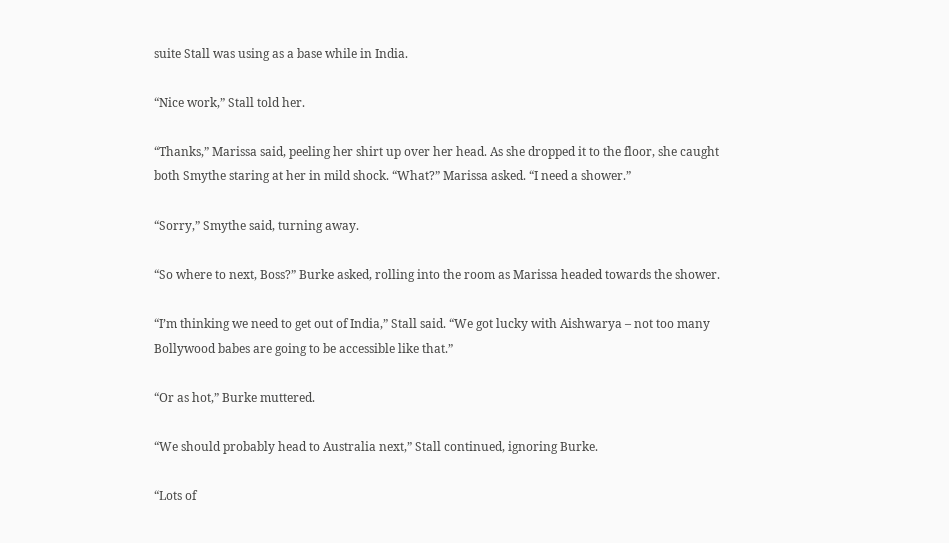suite Stall was using as a base while in India.

“Nice work,” Stall told her.

“Thanks,” Marissa said, peeling her shirt up over her head. As she dropped it to the floor, she caught both Smythe staring at her in mild shock. “What?” Marissa asked. “I need a shower.”

“Sorry,” Smythe said, turning away.

“So where to next, Boss?” Burke asked, rolling into the room as Marissa headed towards the shower.

“I’m thinking we need to get out of India,” Stall said. “We got lucky with Aishwarya – not too many Bollywood babes are going to be accessible like that.”

“Or as hot,” Burke muttered.

“We should probably head to Australia next,” Stall continued, ignoring Burke.

“Lots of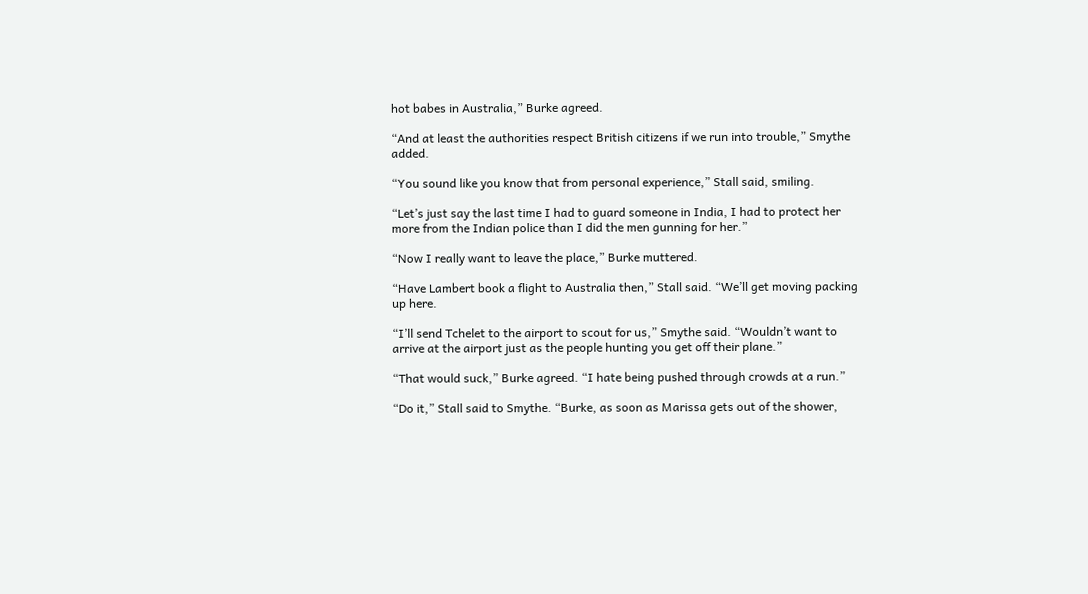hot babes in Australia,” Burke agreed.

“And at least the authorities respect British citizens if we run into trouble,” Smythe added.

“You sound like you know that from personal experience,” Stall said, smiling.

“Let’s just say the last time I had to guard someone in India, I had to protect her more from the Indian police than I did the men gunning for her.”

“Now I really want to leave the place,” Burke muttered.

“Have Lambert book a flight to Australia then,” Stall said. “We’ll get moving packing up here.

“I’ll send Tchelet to the airport to scout for us,” Smythe said. “Wouldn’t want to arrive at the airport just as the people hunting you get off their plane.”

“That would suck,” Burke agreed. “I hate being pushed through crowds at a run.”

“Do it,” Stall said to Smythe. “Burke, as soon as Marissa gets out of the shower,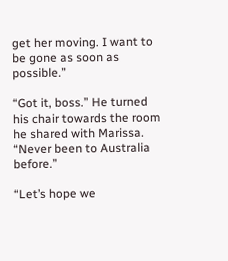get her moving. I want to be gone as soon as possible.”

“Got it, boss.” He turned his chair towards the room he shared with Marissa. “Never been to Australia before.”

“Let’s hope we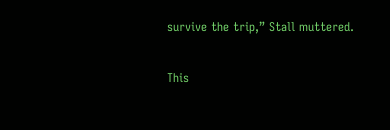survive the trip,” Stall muttered.

This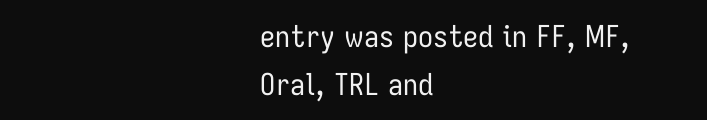entry was posted in FF, MF, Oral, TRL and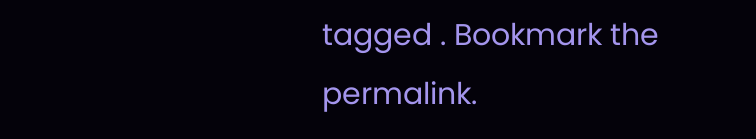tagged . Bookmark the permalink.